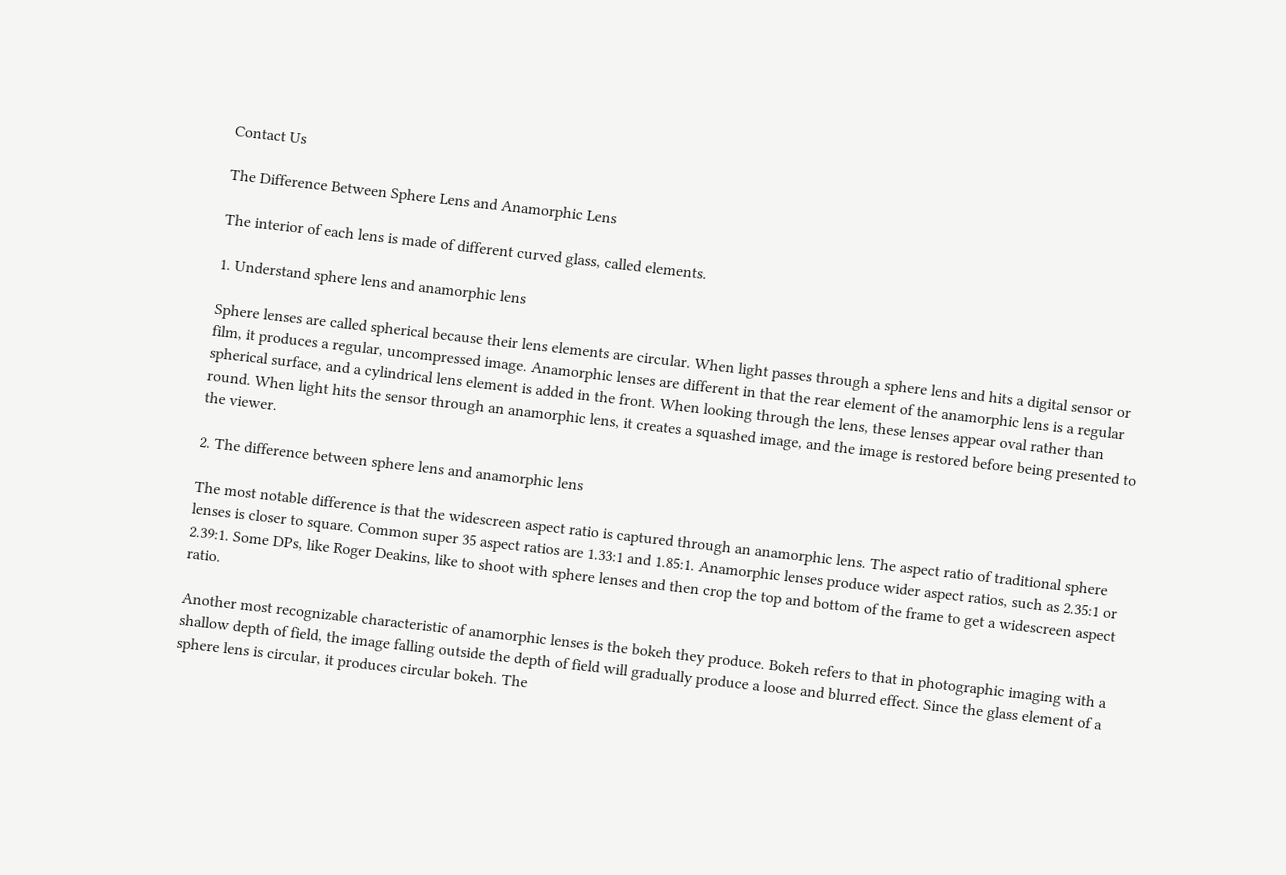Contact Us

The Difference Between Sphere Lens and Anamorphic Lens

The interior of each lens is made of different curved glass, called elements.

1. Understand sphere lens and anamorphic lens

Sphere lenses are called spherical because their lens elements are circular. When light passes through a sphere lens and hits a digital sensor or film, it produces a regular, uncompressed image. Anamorphic lenses are different in that the rear element of the anamorphic lens is a regular spherical surface, and a cylindrical lens element is added in the front. When looking through the lens, these lenses appear oval rather than round. When light hits the sensor through an anamorphic lens, it creates a squashed image, and the image is restored before being presented to the viewer.

2. The difference between sphere lens and anamorphic lens

The most notable difference is that the widescreen aspect ratio is captured through an anamorphic lens. The aspect ratio of traditional sphere lenses is closer to square. Common super 35 aspect ratios are 1.33:1 and 1.85:1. Anamorphic lenses produce wider aspect ratios, such as 2.35:1 or 2.39:1. Some DPs, like Roger Deakins, like to shoot with sphere lenses and then crop the top and bottom of the frame to get a widescreen aspect ratio.

Another most recognizable characteristic of anamorphic lenses is the bokeh they produce. Bokeh refers to that in photographic imaging with a shallow depth of field, the image falling outside the depth of field will gradually produce a loose and blurred effect. Since the glass element of a sphere lens is circular, it produces circular bokeh. The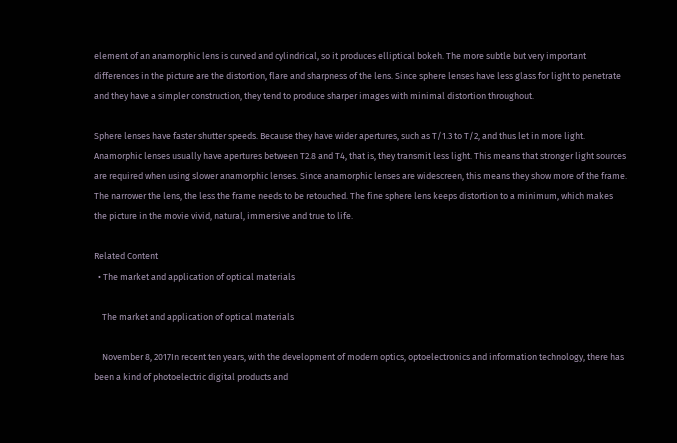element of an anamorphic lens is curved and cylindrical, so it produces elliptical bokeh. The more subtle but very important differences in the picture are the distortion, flare and sharpness of the lens. Since sphere lenses have less glass for light to penetrate and they have a simpler construction, they tend to produce sharper images with minimal distortion throughout.

Sphere lenses have faster shutter speeds. Because they have wider apertures, such as T/1.3 to T/2, and thus let in more light. Anamorphic lenses usually have apertures between T2.8 and T4, that is, they transmit less light. This means that stronger light sources are required when using slower anamorphic lenses. Since anamorphic lenses are widescreen, this means they show more of the frame. The narrower the lens, the less the frame needs to be retouched. The fine sphere lens keeps distortion to a minimum, which makes the picture in the movie vivid, natural, immersive and true to life.

Related Content
  • The market and application of optical materials

    The market and application of optical materials

    November 8, 2017In recent ten years, with the development of modern optics, optoelectronics and information technology, there has been a kind of photoelectric digital products and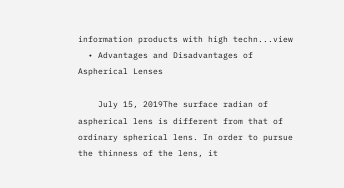information products with high techn...view
  • Advantages and Disadvantages of Aspherical Lenses

    July 15, 2019The surface radian of aspherical lens is different from that of ordinary spherical lens. In order to pursue the thinness of the lens, it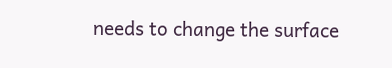needs to change the surface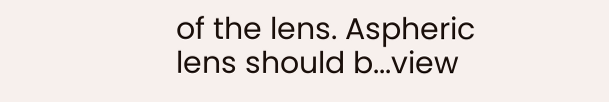of the lens. Aspheric lens should b...view